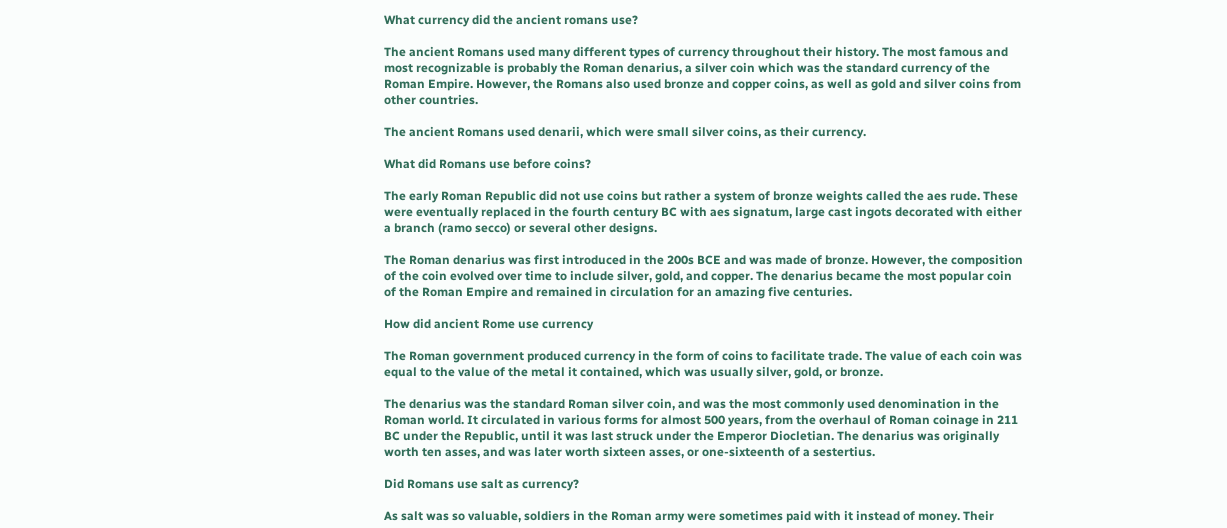What currency did the ancient romans use?

The ancient Romans used many different types of currency throughout their history. The most famous and most recognizable is probably the Roman denarius, a silver coin which was the standard currency of the Roman Empire. However, the Romans also used bronze and copper coins, as well as gold and silver coins from other countries.

The ancient Romans used denarii, which were small silver coins, as their currency.

What did Romans use before coins?

The early Roman Republic did not use coins but rather a system of bronze weights called the aes rude. These were eventually replaced in the fourth century BC with aes signatum, large cast ingots decorated with either a branch (ramo secco) or several other designs.

The Roman denarius was first introduced in the 200s BCE and was made of bronze. However, the composition of the coin evolved over time to include silver, gold, and copper. The denarius became the most popular coin of the Roman Empire and remained in circulation for an amazing five centuries.

How did ancient Rome use currency

The Roman government produced currency in the form of coins to facilitate trade. The value of each coin was equal to the value of the metal it contained, which was usually silver, gold, or bronze.

The denarius was the standard Roman silver coin, and was the most commonly used denomination in the Roman world. It circulated in various forms for almost 500 years, from the overhaul of Roman coinage in 211 BC under the Republic, until it was last struck under the Emperor Diocletian. The denarius was originally worth ten asses, and was later worth sixteen asses, or one-sixteenth of a sestertius.

Did Romans use salt as currency?

As salt was so valuable, soldiers in the Roman army were sometimes paid with it instead of money. Their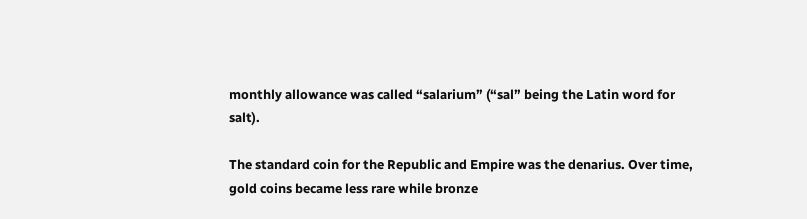monthly allowance was called “salarium” (“sal” being the Latin word for salt).

The standard coin for the Republic and Empire was the denarius. Over time, gold coins became less rare while bronze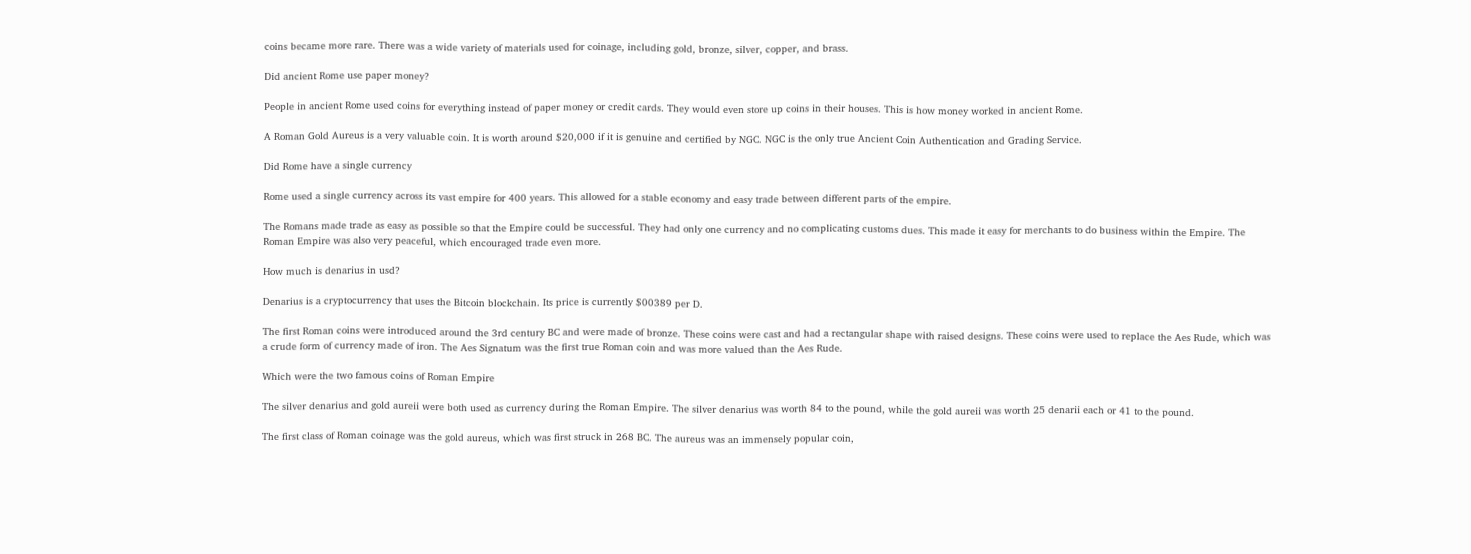coins became more rare. There was a wide variety of materials used for coinage, including gold, bronze, silver, copper, and brass.

Did ancient Rome use paper money?

People in ancient Rome used coins for everything instead of paper money or credit cards. They would even store up coins in their houses. This is how money worked in ancient Rome.

A Roman Gold Aureus is a very valuable coin. It is worth around $20,000 if it is genuine and certified by NGC. NGC is the only true Ancient Coin Authentication and Grading Service.

Did Rome have a single currency

Rome used a single currency across its vast empire for 400 years. This allowed for a stable economy and easy trade between different parts of the empire.

The Romans made trade as easy as possible so that the Empire could be successful. They had only one currency and no complicating customs dues. This made it easy for merchants to do business within the Empire. The Roman Empire was also very peaceful, which encouraged trade even more.

How much is denarius in usd?

Denarius is a cryptocurrency that uses the Bitcoin blockchain. Its price is currently $00389 per D.

The first Roman coins were introduced around the 3rd century BC and were made of bronze. These coins were cast and had a rectangular shape with raised designs. These coins were used to replace the Aes Rude, which was a crude form of currency made of iron. The Aes Signatum was the first true Roman coin and was more valued than the Aes Rude.

Which were the two famous coins of Roman Empire

The silver denarius and gold aureii were both used as currency during the Roman Empire. The silver denarius was worth 84 to the pound, while the gold aureii was worth 25 denarii each or 41 to the pound.

The first class of Roman coinage was the gold aureus, which was first struck in 268 BC. The aureus was an immensely popular coin,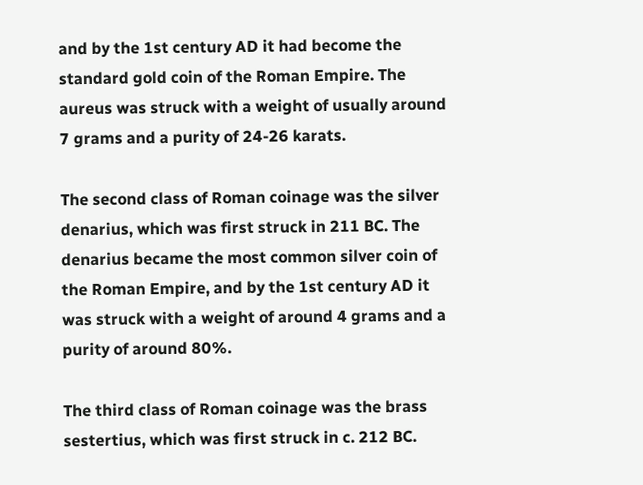and by the 1st century AD it had become the standard gold coin of the Roman Empire. The aureus was struck with a weight of usually around 7 grams and a purity of 24-26 karats.

The second class of Roman coinage was the silver denarius, which was first struck in 211 BC. The denarius became the most common silver coin of the Roman Empire, and by the 1st century AD it was struck with a weight of around 4 grams and a purity of around 80%.

The third class of Roman coinage was the brass sestertius, which was first struck in c. 212 BC.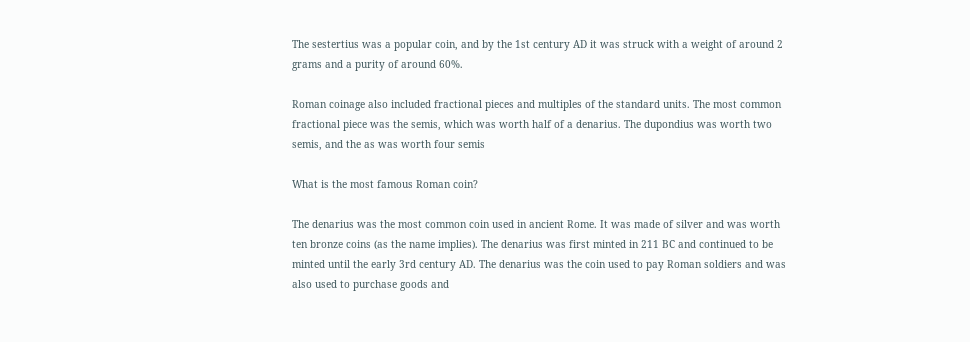The sestertius was a popular coin, and by the 1st century AD it was struck with a weight of around 2 grams and a purity of around 60%.

Roman coinage also included fractional pieces and multiples of the standard units. The most common fractional piece was the semis, which was worth half of a denarius. The dupondius was worth two semis, and the as was worth four semis

What is the most famous Roman coin?

The denarius was the most common coin used in ancient Rome. It was made of silver and was worth ten bronze coins (as the name implies). The denarius was first minted in 211 BC and continued to be minted until the early 3rd century AD. The denarius was the coin used to pay Roman soldiers and was also used to purchase goods and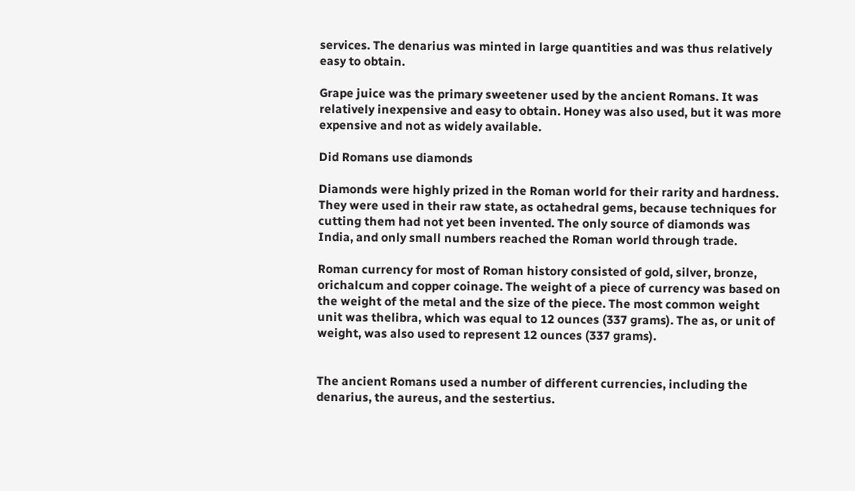services. The denarius was minted in large quantities and was thus relatively easy to obtain.

Grape juice was the primary sweetener used by the ancient Romans. It was relatively inexpensive and easy to obtain. Honey was also used, but it was more expensive and not as widely available.

Did Romans use diamonds

Diamonds were highly prized in the Roman world for their rarity and hardness. They were used in their raw state, as octahedral gems, because techniques for cutting them had not yet been invented. The only source of diamonds was India, and only small numbers reached the Roman world through trade.

Roman currency for most of Roman history consisted of gold, silver, bronze, orichalcum and copper coinage. The weight of a piece of currency was based on the weight of the metal and the size of the piece. The most common weight unit was thelibra, which was equal to 12 ounces (337 grams). The as, or unit of weight, was also used to represent 12 ounces (337 grams).


The ancient Romans used a number of different currencies, including the denarius, the aureus, and the sestertius.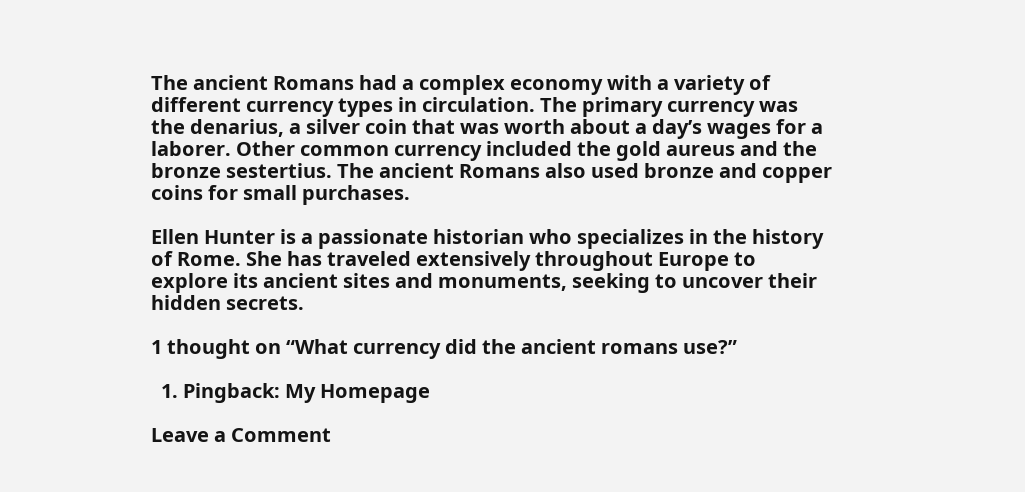The ancient Romans had a complex economy with a variety of different currency types in circulation. The primary currency was the denarius, a silver coin that was worth about a day’s wages for a laborer. Other common currency included the gold aureus and the bronze sestertius. The ancient Romans also used bronze and copper coins for small purchases.

Ellen Hunter is a passionate historian who specializes in the history of Rome. She has traveled extensively throughout Europe to explore its ancient sites and monuments, seeking to uncover their hidden secrets.

1 thought on “What currency did the ancient romans use?”

  1. Pingback: My Homepage

Leave a Comment